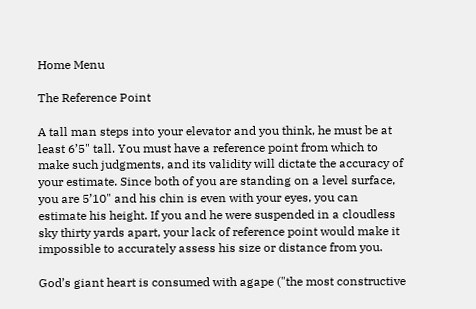Home Menu

The Reference Point

A tall man steps into your elevator and you think, he must be at least 6’5" tall. You must have a reference point from which to make such judgments, and its validity will dictate the accuracy of your estimate. Since both of you are standing on a level surface, you are 5’10" and his chin is even with your eyes, you can estimate his height. If you and he were suspended in a cloudless sky thirty yards apart, your lack of reference point would make it impossible to accurately assess his size or distance from you.

God’s giant heart is consumed with agape ("the most constructive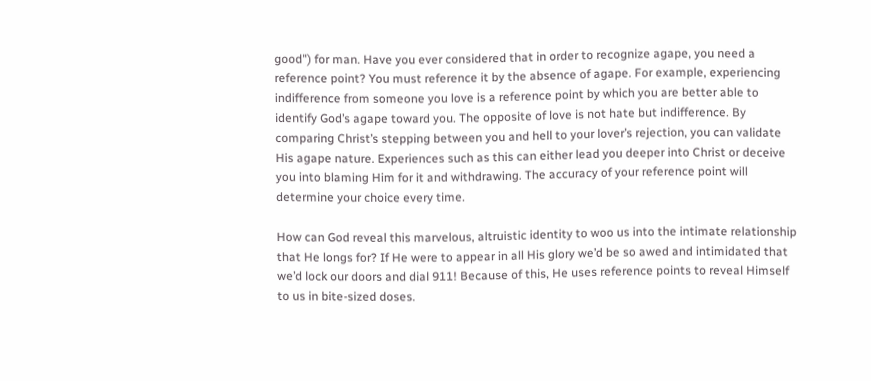good") for man. Have you ever considered that in order to recognize agape, you need a reference point? You must reference it by the absence of agape. For example, experiencing indifference from someone you love is a reference point by which you are better able to identify God’s agape toward you. The opposite of love is not hate but indifference. By comparing Christ’s stepping between you and hell to your lover’s rejection, you can validate His agape nature. Experiences such as this can either lead you deeper into Christ or deceive you into blaming Him for it and withdrawing. The accuracy of your reference point will determine your choice every time.

How can God reveal this marvelous, altruistic identity to woo us into the intimate relationship that He longs for? If He were to appear in all His glory we’d be so awed and intimidated that we’d lock our doors and dial 911! Because of this, He uses reference points to reveal Himself to us in bite-sized doses.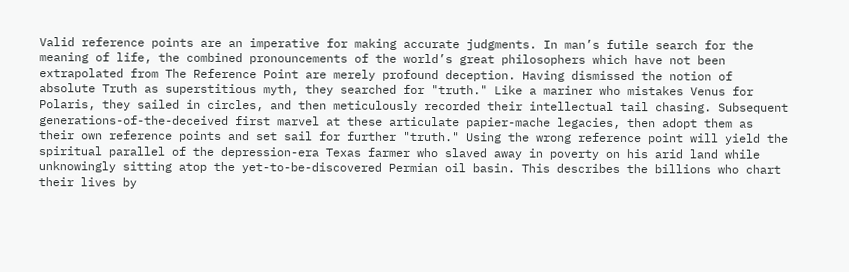Valid reference points are an imperative for making accurate judgments. In man’s futile search for the meaning of life, the combined pronouncements of the world’s great philosophers which have not been extrapolated from The Reference Point are merely profound deception. Having dismissed the notion of absolute Truth as superstitious myth, they searched for "truth." Like a mariner who mistakes Venus for Polaris, they sailed in circles, and then meticulously recorded their intellectual tail chasing. Subsequent generations-of-the-deceived first marvel at these articulate papier-mache legacies, then adopt them as their own reference points and set sail for further "truth." Using the wrong reference point will yield the spiritual parallel of the depression-era Texas farmer who slaved away in poverty on his arid land while unknowingly sitting atop the yet-to-be-discovered Permian oil basin. This describes the billions who chart their lives by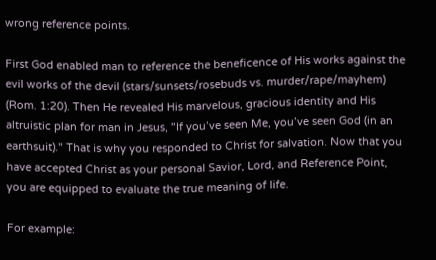wrong reference points.

First God enabled man to reference the beneficence of His works against the evil works of the devil (stars/sunsets/rosebuds vs. murder/rape/mayhem) (Rom. 1:20). Then He revealed His marvelous, gracious identity and His altruistic plan for man in Jesus, "If you’ve seen Me, you’ve seen God (in an earthsuit)." That is why you responded to Christ for salvation. Now that you have accepted Christ as your personal Savior, Lord, and Reference Point, you are equipped to evaluate the true meaning of life.

For example: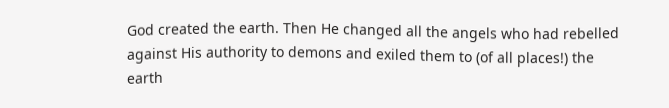God created the earth. Then He changed all the angels who had rebelled against His authority to demons and exiled them to (of all places!) the earth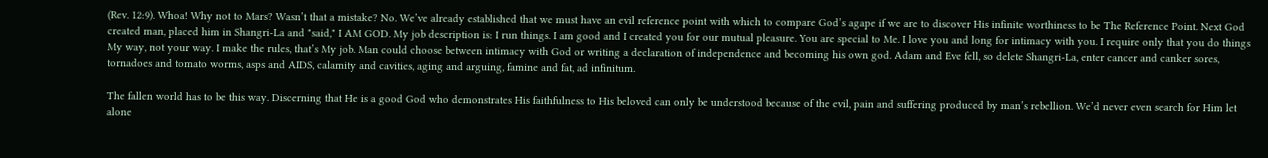(Rev. 12:9). Whoa! Why not to Mars? Wasn’t that a mistake? No. We’ve already established that we must have an evil reference point with which to compare God’s agape if we are to discover His infinite worthiness to be The Reference Point. Next God created man, placed him in Shangri-La and "said," I AM GOD. My job description is: I run things. I am good and I created you for our mutual pleasure. You are special to Me. I love you and long for intimacy with you. I require only that you do things My way, not your way. I make the rules, that’s My job. Man could choose between intimacy with God or writing a declaration of independence and becoming his own god. Adam and Eve fell, so delete Shangri-La, enter cancer and canker sores, tornadoes and tomato worms, asps and AIDS, calamity and cavities, aging and arguing, famine and fat, ad infinitum.

The fallen world has to be this way. Discerning that He is a good God who demonstrates His faithfulness to His beloved can only be understood because of the evil, pain and suffering produced by man’s rebellion. We’d never even search for Him let alone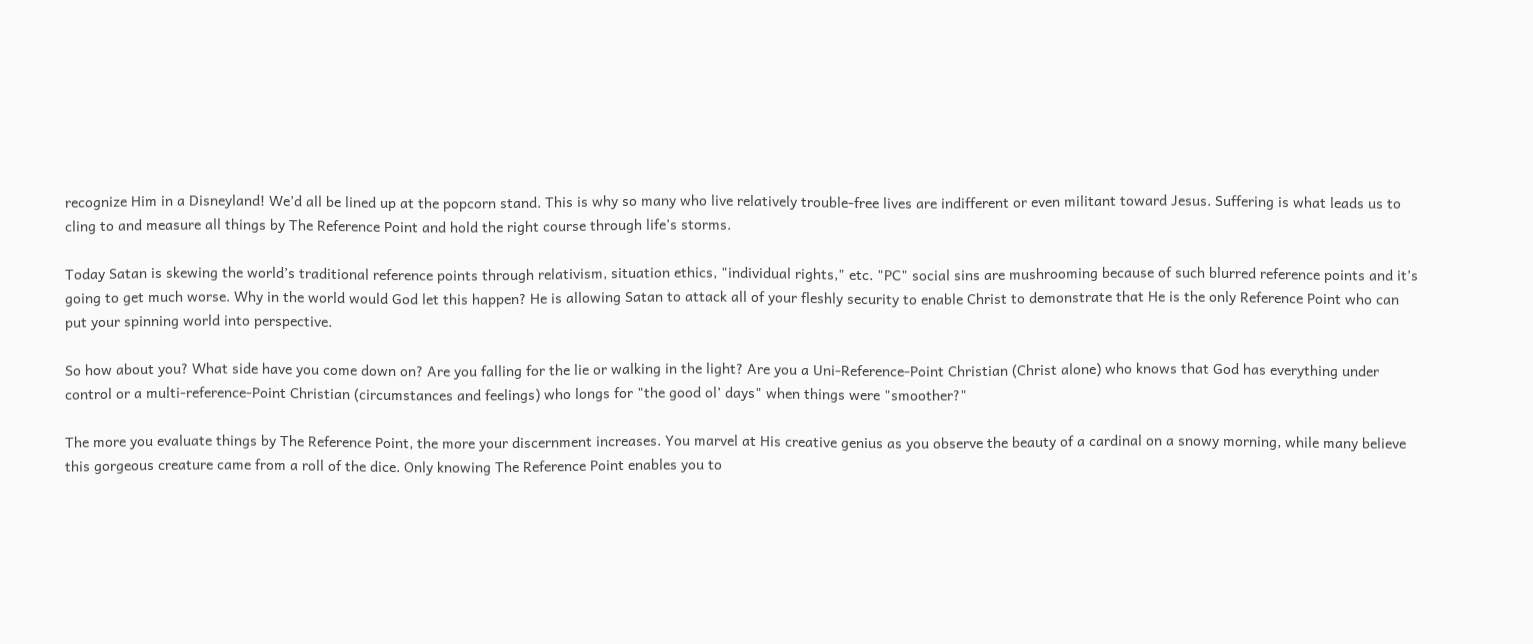recognize Him in a Disneyland! We’d all be lined up at the popcorn stand. This is why so many who live relatively trouble-free lives are indifferent or even militant toward Jesus. Suffering is what leads us to cling to and measure all things by The Reference Point and hold the right course through life’s storms.

Today Satan is skewing the world’s traditional reference points through relativism, situation ethics, "individual rights," etc. "PC" social sins are mushrooming because of such blurred reference points and it’s going to get much worse. Why in the world would God let this happen? He is allowing Satan to attack all of your fleshly security to enable Christ to demonstrate that He is the only Reference Point who can put your spinning world into perspective.

So how about you? What side have you come down on? Are you falling for the lie or walking in the light? Are you a Uni-Reference-Point Christian (Christ alone) who knows that God has everything under control or a multi-reference-Point Christian (circumstances and feelings) who longs for "the good ol’ days" when things were "smoother?"

The more you evaluate things by The Reference Point, the more your discernment increases. You marvel at His creative genius as you observe the beauty of a cardinal on a snowy morning, while many believe this gorgeous creature came from a roll of the dice. Only knowing The Reference Point enables you to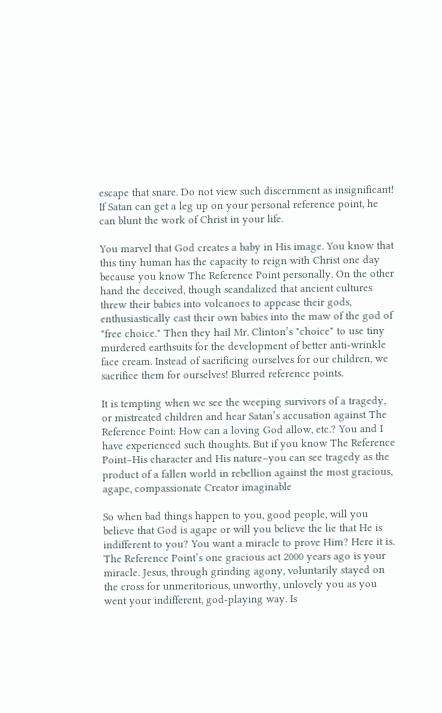escape that snare. Do not view such discernment as insignificant! If Satan can get a leg up on your personal reference point, he can blunt the work of Christ in your life.

You marvel that God creates a baby in His image. You know that this tiny human has the capacity to reign with Christ one day because you know The Reference Point personally. On the other hand the deceived, though scandalized that ancient cultures threw their babies into volcanoes to appease their gods, enthusiastically cast their own babies into the maw of the god of "free choice." Then they hail Mr. Clinton’s "choice" to use tiny murdered earthsuits for the development of better anti-wrinkle face cream. Instead of sacrificing ourselves for our children, we sacrifice them for ourselves! Blurred reference points.

It is tempting when we see the weeping survivors of a tragedy, or mistreated children and hear Satan’s accusation against The Reference Point: How can a loving God allow, etc.? You and I have experienced such thoughts. But if you know The Reference Point–His character and His nature–you can see tragedy as the product of a fallen world in rebellion against the most gracious, agape, compassionate Creator imaginable

So when bad things happen to you, good people, will you believe that God is agape or will you believe the lie that He is indifferent to you? You want a miracle to prove Him? Here it is. The Reference Point’s one gracious act 2000 years ago is your miracle. Jesus, through grinding agony, voluntarily stayed on the cross for unmeritorious, unworthy, unlovely you as you went your indifferent, god-playing way. Is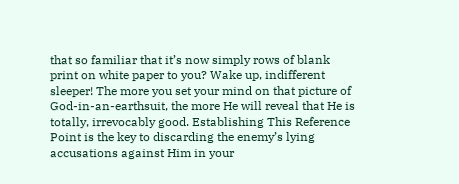that so familiar that it’s now simply rows of blank print on white paper to you? Wake up, indifferent sleeper! The more you set your mind on that picture of God-in-an-earthsuit, the more He will reveal that He is totally, irrevocably good. Establishing This Reference Point is the key to discarding the enemy’s lying accusations against Him in your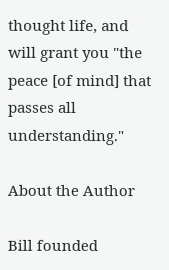thought life, and will grant you "the peace [of mind] that passes all understanding."

About the Author

Bill founded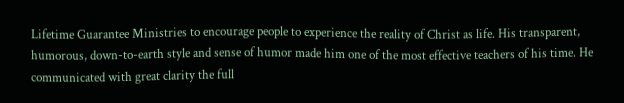Lifetime Guarantee Ministries to encourage people to experience the reality of Christ as life. His transparent, humorous, down-to-earth style and sense of humor made him one of the most effective teachers of his time. He communicated with great clarity the full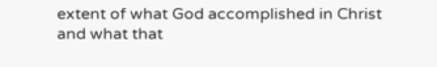extent of what God accomplished in Christ and what that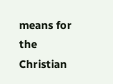means for the Christian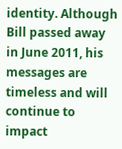identity. Although Bill passed away in June 2011, his messages are timeless and will continue to impact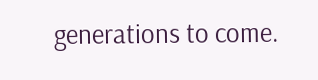generations to come.